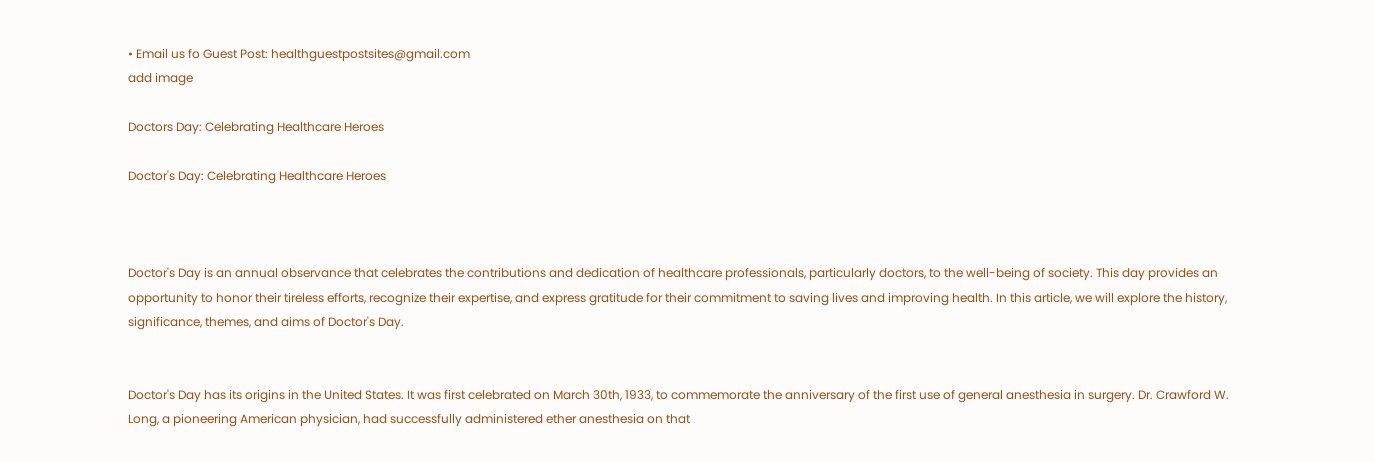• Email us fo Guest Post: healthguestpostsites@gmail.com
add image

Doctors Day: Celebrating Healthcare Heroes

Doctor's Day: Celebrating Healthcare Heroes



Doctor's Day is an annual observance that celebrates the contributions and dedication of healthcare professionals, particularly doctors, to the well-being of society. This day provides an opportunity to honor their tireless efforts, recognize their expertise, and express gratitude for their commitment to saving lives and improving health. In this article, we will explore the history, significance, themes, and aims of Doctor's Day.


Doctor's Day has its origins in the United States. It was first celebrated on March 30th, 1933, to commemorate the anniversary of the first use of general anesthesia in surgery. Dr. Crawford W. Long, a pioneering American physician, had successfully administered ether anesthesia on that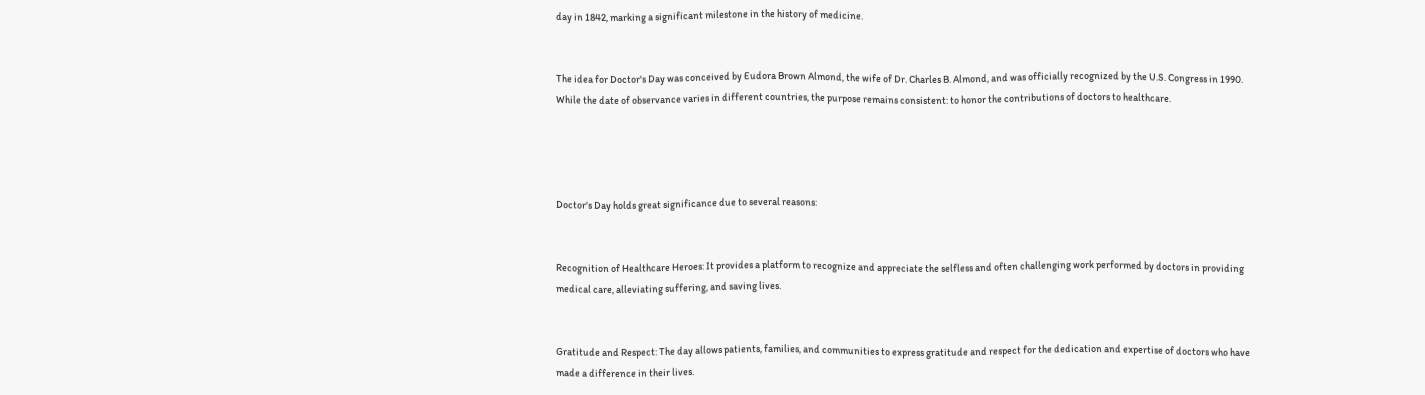day in 1842, marking a significant milestone in the history of medicine.


The idea for Doctor's Day was conceived by Eudora Brown Almond, the wife of Dr. Charles B. Almond, and was officially recognized by the U.S. Congress in 1990. While the date of observance varies in different countries, the purpose remains consistent: to honor the contributions of doctors to healthcare.




Doctor's Day holds great significance due to several reasons:


Recognition of Healthcare Heroes: It provides a platform to recognize and appreciate the selfless and often challenging work performed by doctors in providing medical care, alleviating suffering, and saving lives.


Gratitude and Respect: The day allows patients, families, and communities to express gratitude and respect for the dedication and expertise of doctors who have made a difference in their lives.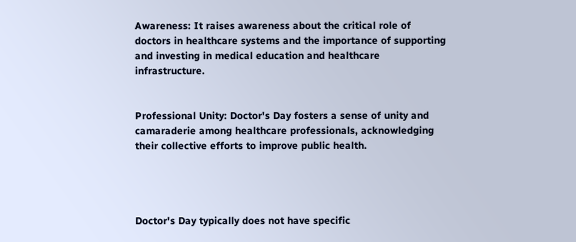Awareness: It raises awareness about the critical role of doctors in healthcare systems and the importance of supporting and investing in medical education and healthcare infrastructure.


Professional Unity: Doctor's Day fosters a sense of unity and camaraderie among healthcare professionals, acknowledging their collective efforts to improve public health.




Doctor's Day typically does not have specific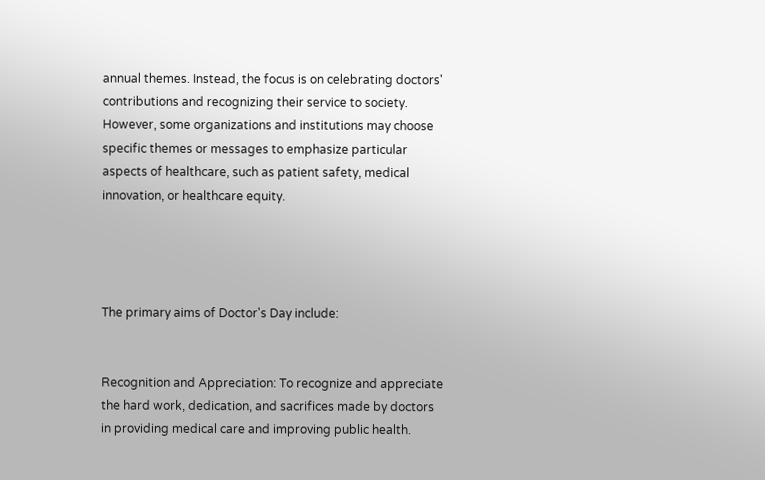annual themes. Instead, the focus is on celebrating doctors' contributions and recognizing their service to society. However, some organizations and institutions may choose specific themes or messages to emphasize particular aspects of healthcare, such as patient safety, medical innovation, or healthcare equity.




The primary aims of Doctor's Day include:


Recognition and Appreciation: To recognize and appreciate the hard work, dedication, and sacrifices made by doctors in providing medical care and improving public health.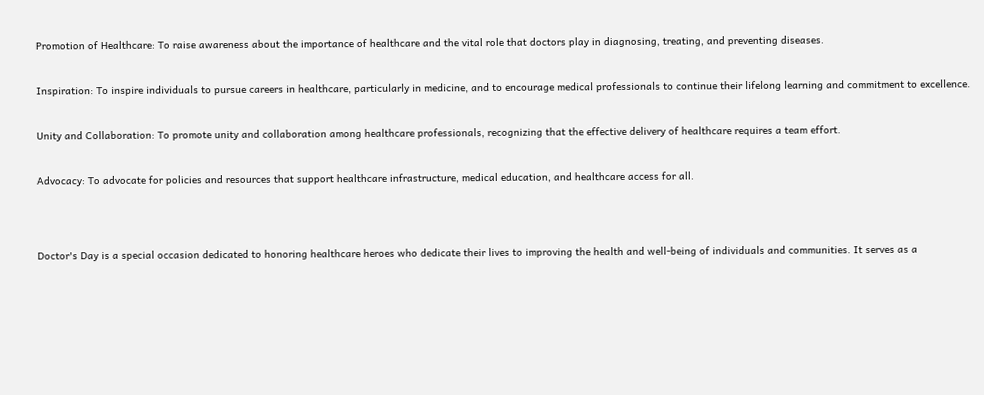Promotion of Healthcare: To raise awareness about the importance of healthcare and the vital role that doctors play in diagnosing, treating, and preventing diseases.


Inspiration: To inspire individuals to pursue careers in healthcare, particularly in medicine, and to encourage medical professionals to continue their lifelong learning and commitment to excellence.


Unity and Collaboration: To promote unity and collaboration among healthcare professionals, recognizing that the effective delivery of healthcare requires a team effort.


Advocacy: To advocate for policies and resources that support healthcare infrastructure, medical education, and healthcare access for all.




Doctor's Day is a special occasion dedicated to honoring healthcare heroes who dedicate their lives to improving the health and well-being of individuals and communities. It serves as a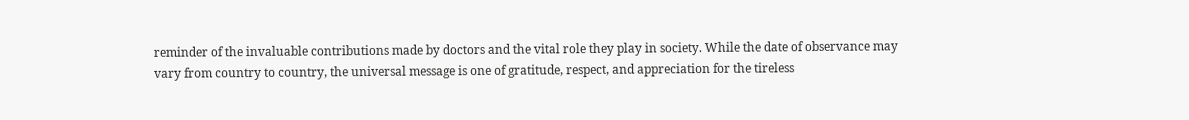reminder of the invaluable contributions made by doctors and the vital role they play in society. While the date of observance may vary from country to country, the universal message is one of gratitude, respect, and appreciation for the tireless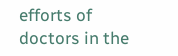efforts of doctors in the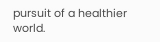pursuit of a healthier world.